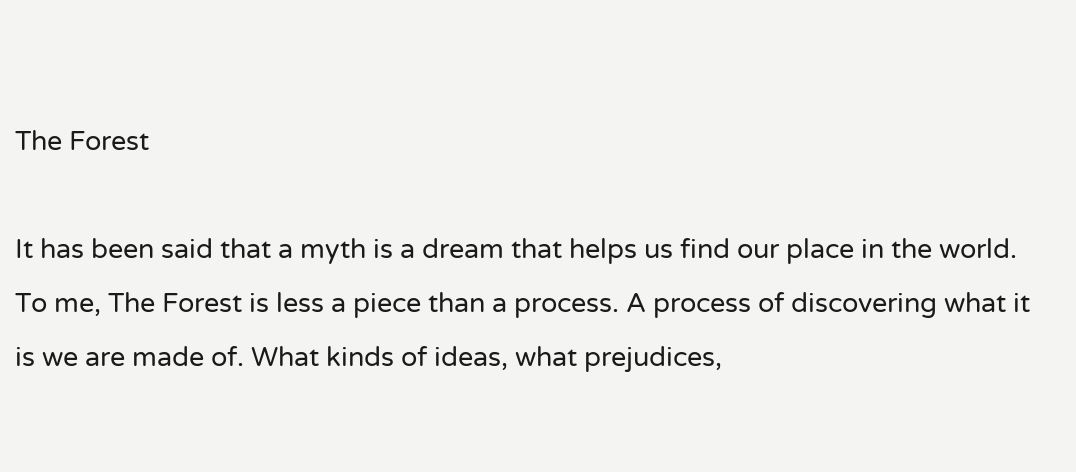The Forest

It has been said that a myth is a dream that helps us find our place in the world. To me, The Forest is less a piece than a process. A process of discovering what it is we are made of. What kinds of ideas, what prejudices,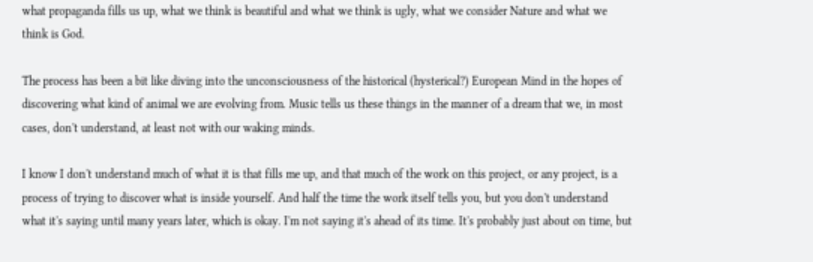what propaganda fills us up, what we think is beautiful and what we think is ugly, what we consider Nature and what we think is God.

The process has been a bit like diving into the unconsciousness of the historical (hysterical?) European Mind in the hopes of discovering what kind of animal we are evolving from. Music tells us these things in the manner of a dream that we, in most cases, don't understand, at least not with our waking minds.

I know I don't understand much of what it is that fills me up, and that much of the work on this project, or any project, is a process of trying to discover what is inside yourself. And half the time the work itself tells you, but you don't understand what it's saying until many years later, which is okay. I'm not saying it's ahead of its time. It's probably just about on time, but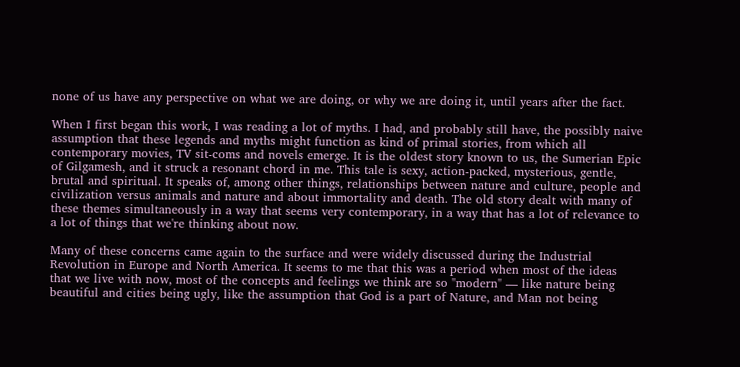none of us have any perspective on what we are doing, or why we are doing it, until years after the fact.

When I first began this work, I was reading a lot of myths. I had, and probably still have, the possibly naive assumption that these legends and myths might function as kind of primal stories, from which all contemporary movies, TV sit-coms and novels emerge. It is the oldest story known to us, the Sumerian Epic of Gilgamesh, and it struck a resonant chord in me. This tale is sexy, action-packed, mysterious, gentle, brutal and spiritual. It speaks of, among other things, relationships between nature and culture, people and civilization versus animals and nature and about immortality and death. The old story dealt with many of these themes simultaneously in a way that seems very contemporary, in a way that has a lot of relevance to a lot of things that we're thinking about now.

Many of these concerns came again to the surface and were widely discussed during the Industrial Revolution in Europe and North America. It seems to me that this was a period when most of the ideas that we live with now, most of the concepts and feelings we think are so "modern" — like nature being beautiful and cities being ugly, like the assumption that God is a part of Nature, and Man not being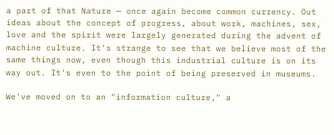a part of that Nature — once again become common currency. Out ideas about the concept of progress, about work, machines, sex, love and the spirit were largely generated during the advent of machine culture. It's strange to see that we believe most of the same things now, even though this industrial culture is on its way out. It's even to the point of being preserved in museums.

We've moved on to an "information culture," a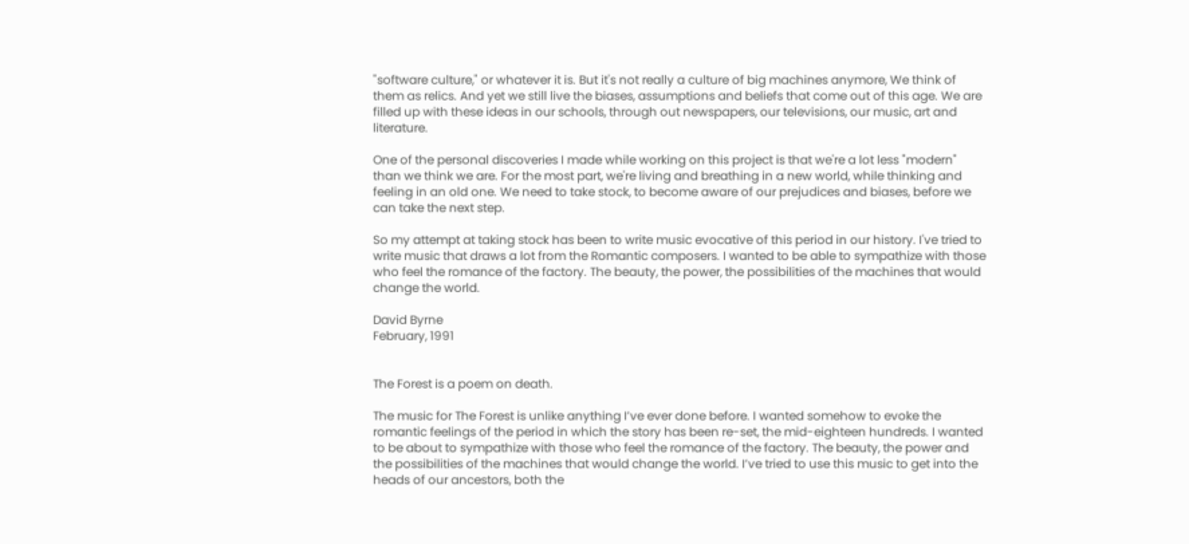"software culture," or whatever it is. But it's not really a culture of big machines anymore, We think of them as relics. And yet we still live the biases, assumptions and beliefs that come out of this age. We are filled up with these ideas in our schools, through out newspapers, our televisions, our music, art and literature.

One of the personal discoveries I made while working on this project is that we're a lot less "modern" than we think we are. For the most part, we're living and breathing in a new world, while thinking and feeling in an old one. We need to take stock, to become aware of our prejudices and biases, before we can take the next step.

So my attempt at taking stock has been to write music evocative of this period in our history. I've tried to write music that draws a lot from the Romantic composers. I wanted to be able to sympathize with those who feel the romance of the factory. The beauty, the power, the possibilities of the machines that would change the world.

David Byrne
February, 1991


The Forest is a poem on death.

The music for The Forest is unlike anything I’ve ever done before. I wanted somehow to evoke the romantic feelings of the period in which the story has been re-set, the mid-eighteen hundreds. I wanted to be about to sympathize with those who feel the romance of the factory. The beauty, the power and the possibilities of the machines that would change the world. I’ve tried to use this music to get into the heads of our ancestors, both the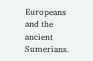Europeans and the ancient Sumerians.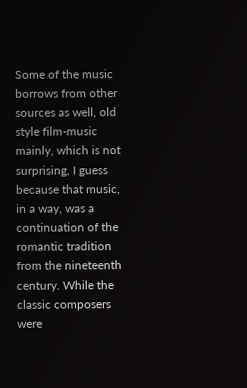Some of the music borrows from other sources as well, old style film-music mainly, which is not surprising, I guess because that music, in a way, was a continuation of the romantic tradition from the nineteenth century. While the classic composers were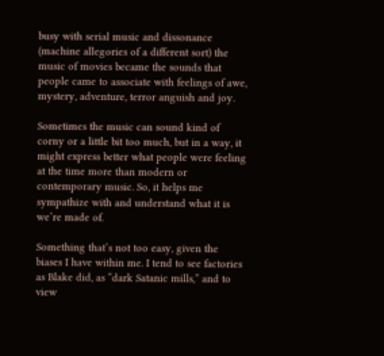busy with serial music and dissonance (machine allegories of a different sort) the music of movies became the sounds that people came to associate with feelings of awe, mystery, adventure, terror anguish and joy.

Sometimes the music can sound kind of corny or a little bit too much, but in a way, it might express better what people were feeling at the time more than modern or contemporary music. So, it helps me sympathize with and understand what it is we’re made of.

Something that’s not too easy, given the biases I have within me. I tend to see factories as Blake did, as “dark Satanic mills,” and to view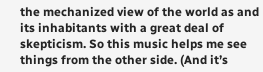the mechanized view of the world as and its inhabitants with a great deal of skepticism. So this music helps me see things from the other side. (And it’s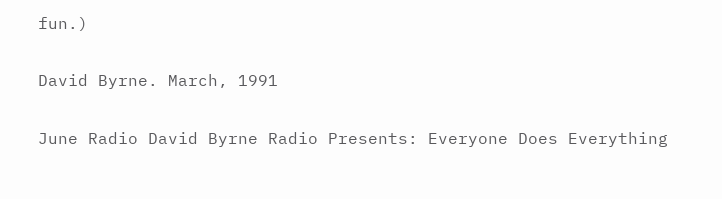fun.)

David Byrne. March, 1991

June Radio David Byrne Radio Presents: Everyone Does Everything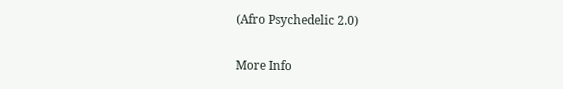(Afro Psychedelic 2.0)

More Info